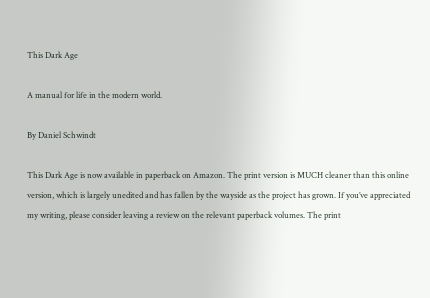This Dark Age

A manual for life in the modern world.

By Daniel Schwindt

This Dark Age is now available in paperback on Amazon. The print version is MUCH cleaner than this online version, which is largely unedited and has fallen by the wayside as the project has grown. If you’ve appreciated my writing, please consider leaving a review on the relevant paperback volumes. The print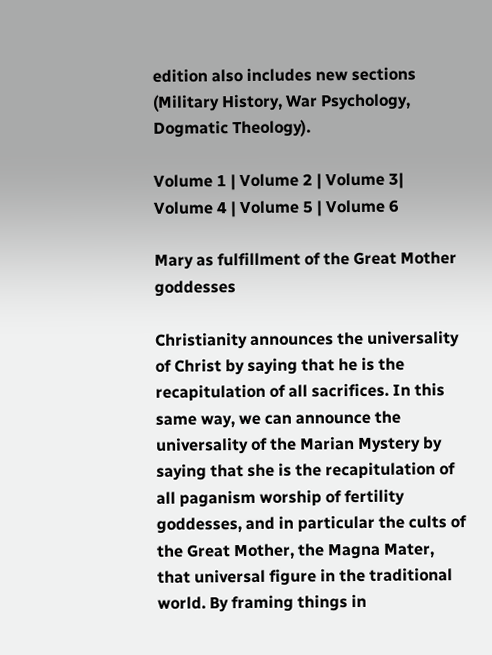edition also includes new sections (Military History, War Psychology, Dogmatic Theology).

Volume 1 | Volume 2 | Volume 3| Volume 4 | Volume 5 | Volume 6

Mary as fulfillment of the Great Mother goddesses

Christianity announces the universality of Christ by saying that he is the recapitulation of all sacrifices. In this same way, we can announce the universality of the Marian Mystery by saying that she is the recapitulation of all paganism worship of fertility goddesses, and in particular the cults of the Great Mother, the Magna Mater, that universal figure in the traditional world. By framing things in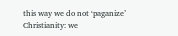this way we do not ‘paganize’ Christianity: we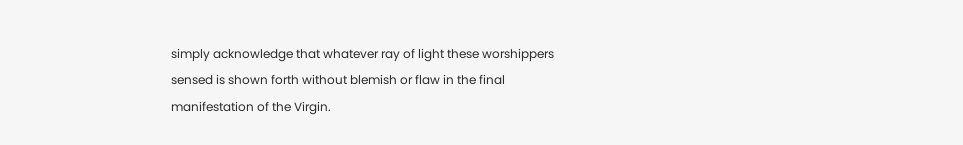simply acknowledge that whatever ray of light these worshippers sensed is shown forth without blemish or flaw in the final manifestation of the Virgin.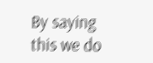By saying this we do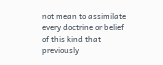not mean to assimilate every doctrine or belief of this kind that previously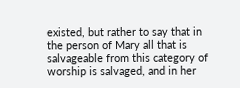existed, but rather to say that in the person of Mary all that is salvageable from this category of worship is salvaged, and in her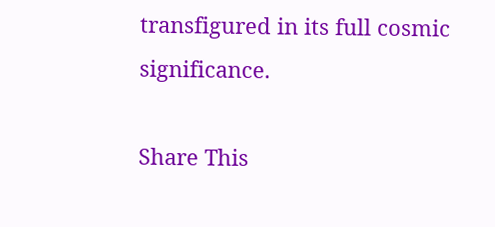transfigured in its full cosmic significance.

Share This